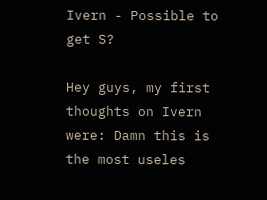Ivern - Possible to get S?

Hey guys, my first thoughts on Ivern were: Damn this is the most useles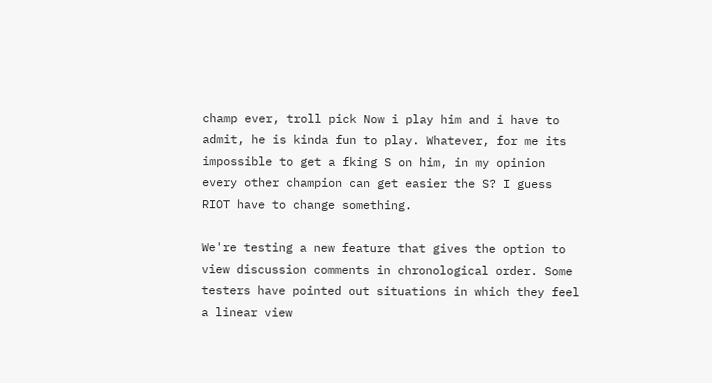champ ever, troll pick Now i play him and i have to admit, he is kinda fun to play. Whatever, for me its impossible to get a fking S on him, in my opinion every other champion can get easier the S? I guess RIOT have to change something.

We're testing a new feature that gives the option to view discussion comments in chronological order. Some testers have pointed out situations in which they feel a linear view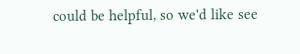could be helpful, so we'd like see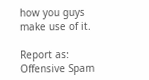how you guys make use of it.

Report as:
Offensive Spam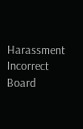Harassment Incorrect Board